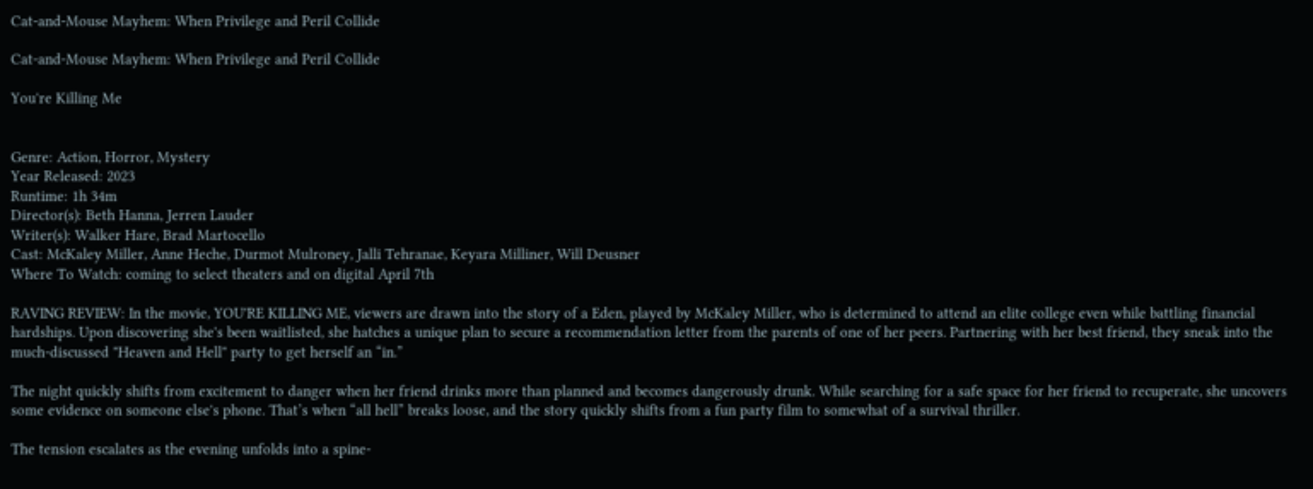Cat-and-Mouse Mayhem: When Privilege and Peril Collide

Cat-and-Mouse Mayhem: When Privilege and Peril Collide

You're Killing Me


Genre: Action, Horror, Mystery
Year Released: 2023
Runtime: 1h 34m
Director(s): Beth Hanna, Jerren Lauder
Writer(s): Walker Hare, Brad Martocello
Cast: McKaley Miller, Anne Heche, Durmot Mulroney, Jalli Tehranae, Keyara Milliner, Will Deusner
Where To Watch: coming to select theaters and on digital April 7th

RAVING REVIEW: In the movie, YOU'RE KILLING ME, viewers are drawn into the story of a Eden, played by McKaley Miller, who is determined to attend an elite college even while battling financial hardships. Upon discovering she's been waitlisted, she hatches a unique plan to secure a recommendation letter from the parents of one of her peers. Partnering with her best friend, they sneak into the much-discussed "Heaven and Hell" party to get herself an “in.”

The night quickly shifts from excitement to danger when her friend drinks more than planned and becomes dangerously drunk. While searching for a safe space for her friend to recuperate, she uncovers some evidence on someone else's phone. That’s when “all hell” breaks loose, and the story quickly shifts from a fun party film to somewhat of a survival thriller.

The tension escalates as the evening unfolds into a spine-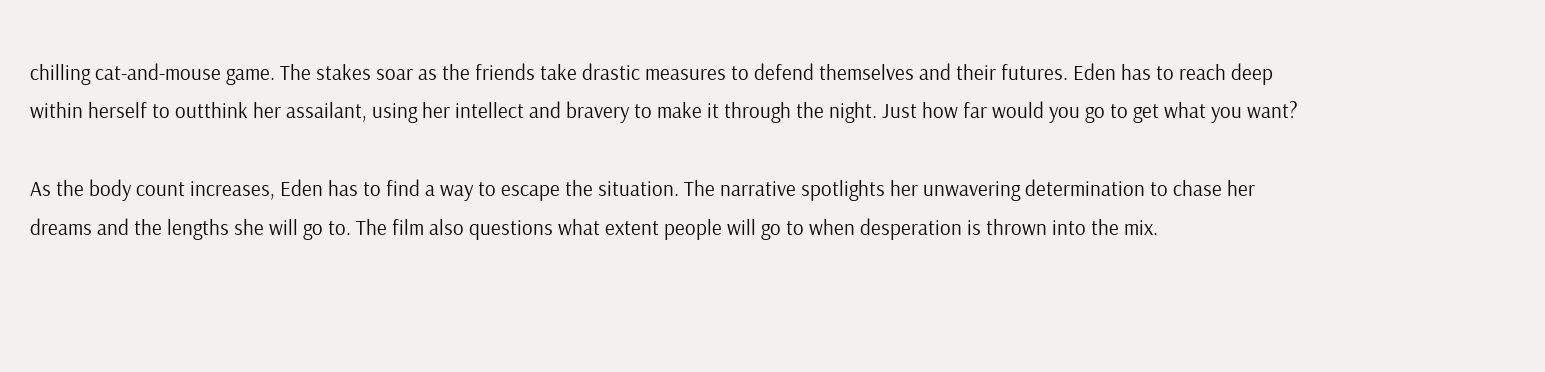chilling cat-and-mouse game. The stakes soar as the friends take drastic measures to defend themselves and their futures. Eden has to reach deep within herself to outthink her assailant, using her intellect and bravery to make it through the night. Just how far would you go to get what you want?

As the body count increases, Eden has to find a way to escape the situation. The narrative spotlights her unwavering determination to chase her dreams and the lengths she will go to. The film also questions what extent people will go to when desperation is thrown into the mix.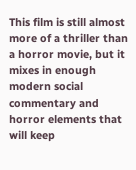This film is still almost more of a thriller than a horror movie, but it mixes in enough modern social commentary and horror elements that will keep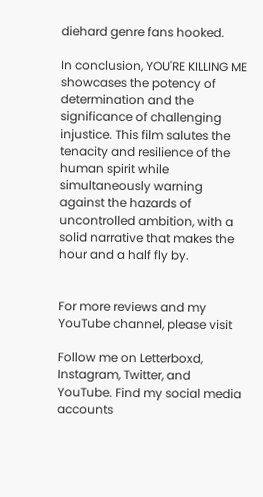diehard genre fans hooked.

In conclusion, YOU'RE KILLING ME showcases the potency of determination and the significance of challenging injustice. This film salutes the tenacity and resilience of the human spirit while simultaneously warning against the hazards of uncontrolled ambition, with a solid narrative that makes the hour and a half fly by.


For more reviews and my YouTube channel, please visit

Follow me on Letterboxd, Instagram, Twitter, and YouTube. Find my social media accounts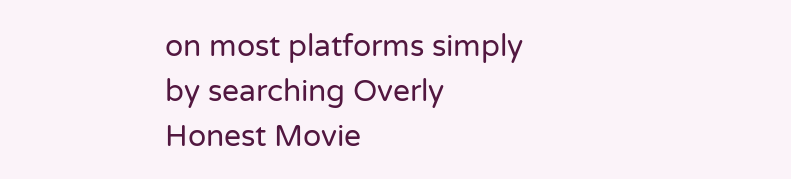on most platforms simply by searching Overly Honest Movie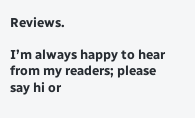Reviews.

I’m always happy to hear from my readers; please say hi or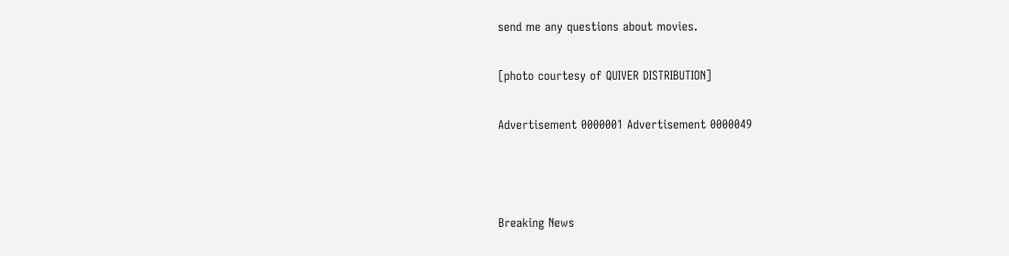send me any questions about movies.

[photo courtesy of QUIVER DISTRIBUTION]

Advertisement 0000001 Advertisement 0000049



Breaking News